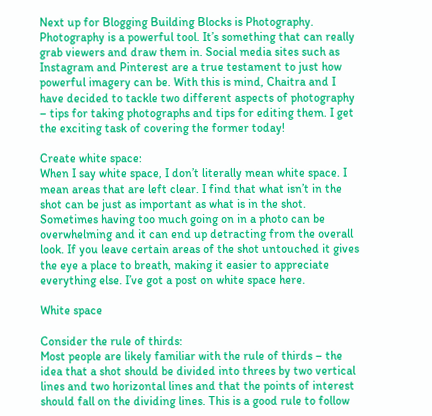Next up for Blogging Building Blocks is Photography. Photography is a powerful tool. It’s something that can really grab viewers and draw them in. Social media sites such as Instagram and Pinterest are a true testament to just how powerful imagery can be. With this is mind, Chaitra and I have decided to tackle two different aspects of photography – tips for taking photographs and tips for editing them. I get the exciting task of covering the former today!

Create white space:
When I say white space, I don’t literally mean white space. I mean areas that are left clear. I find that what isn’t in the shot can be just as important as what is in the shot. Sometimes having too much going on in a photo can be overwhelming and it can end up detracting from the overall look. If you leave certain areas of the shot untouched it gives the eye a place to breath, making it easier to appreciate everything else. I’ve got a post on white space here.

White space

Consider the rule of thirds:
Most people are likely familiar with the rule of thirds – the idea that a shot should be divided into threes by two vertical lines and two horizontal lines and that the points of interest should fall on the dividing lines. This is a good rule to follow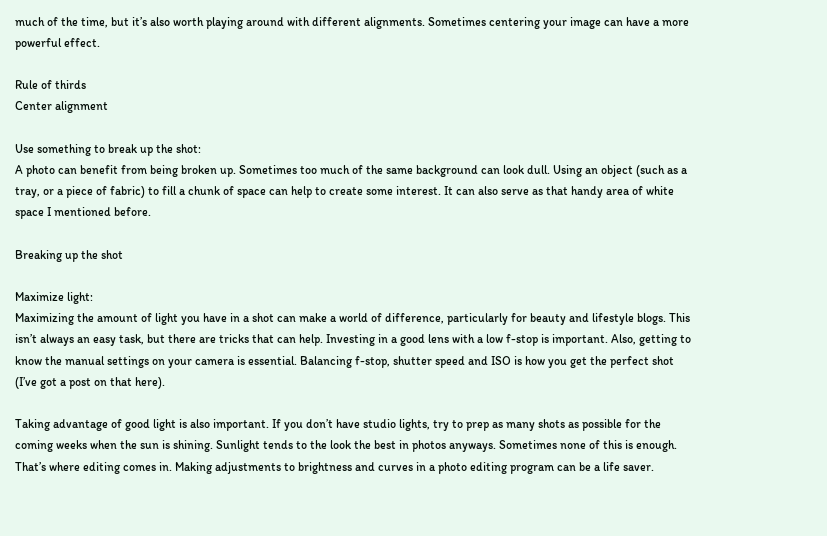much of the time, but it’s also worth playing around with different alignments. Sometimes centering your image can have a more powerful effect.

Rule of thirds
Center alignment

Use something to break up the shot:
A photo can benefit from being broken up. Sometimes too much of the same background can look dull. Using an object (such as a tray, or a piece of fabric) to fill a chunk of space can help to create some interest. It can also serve as that handy area of white space I mentioned before.

Breaking up the shot

Maximize light:
Maximizing the amount of light you have in a shot can make a world of difference, particularly for beauty and lifestyle blogs. This isn’t always an easy task, but there are tricks that can help. Investing in a good lens with a low f-stop is important. Also, getting to know the manual settings on your camera is essential. Balancing f-stop, shutter speed and ISO is how you get the perfect shot (I’ve got a post on that here).

Taking advantage of good light is also important. If you don’t have studio lights, try to prep as many shots as possible for the coming weeks when the sun is shining. Sunlight tends to the look the best in photos anyways. Sometimes none of this is enough. That’s where editing comes in. Making adjustments to brightness and curves in a photo editing program can be a life saver.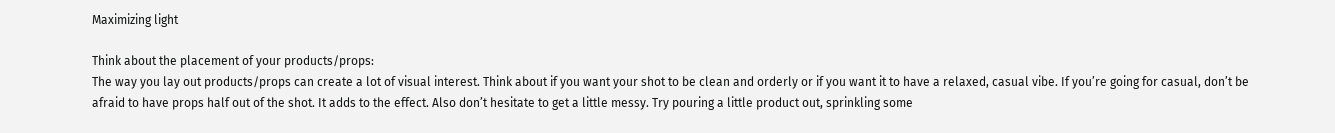Maximizing light

Think about the placement of your products/props:
The way you lay out products/props can create a lot of visual interest. Think about if you want your shot to be clean and orderly or if you want it to have a relaxed, casual vibe. If you’re going for casual, don’t be afraid to have props half out of the shot. It adds to the effect. Also don’t hesitate to get a little messy. Try pouring a little product out, sprinkling some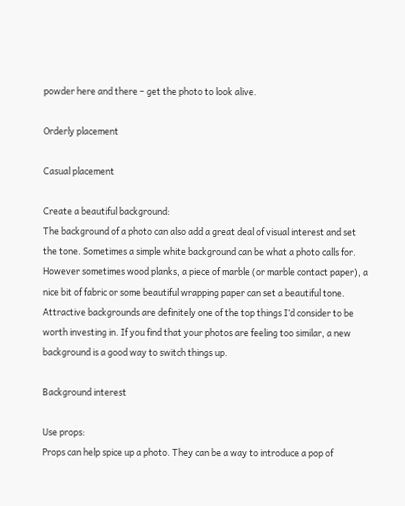powder here and there – get the photo to look alive.

Orderly placement

Casual placement

Create a beautiful background:
The background of a photo can also add a great deal of visual interest and set the tone. Sometimes a simple white background can be what a photo calls for. However sometimes wood planks, a piece of marble (or marble contact paper), a nice bit of fabric or some beautiful wrapping paper can set a beautiful tone. Attractive backgrounds are definitely one of the top things I’d consider to be worth investing in. If you find that your photos are feeling too similar, a new background is a good way to switch things up.

Background interest

Use props:
Props can help spice up a photo. They can be a way to introduce a pop of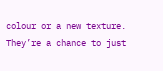colour or a new texture. They’re a chance to just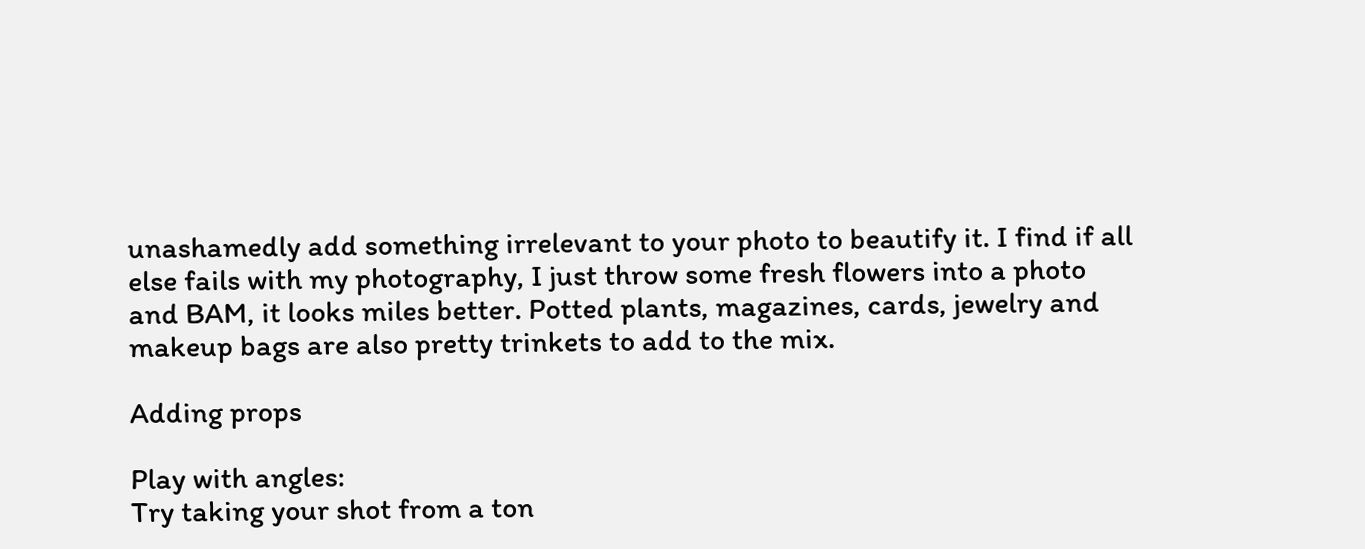unashamedly add something irrelevant to your photo to beautify it. I find if all else fails with my photography, I just throw some fresh flowers into a photo and BAM, it looks miles better. Potted plants, magazines, cards, jewelry and makeup bags are also pretty trinkets to add to the mix.

Adding props

Play with angles:
Try taking your shot from a ton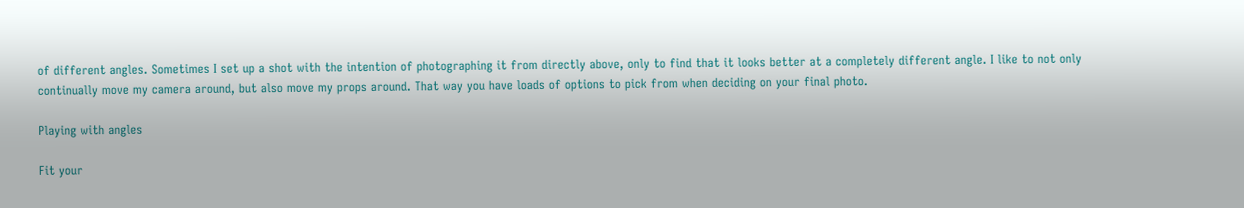of different angles. Sometimes I set up a shot with the intention of photographing it from directly above, only to find that it looks better at a completely different angle. I like to not only continually move my camera around, but also move my props around. That way you have loads of options to pick from when deciding on your final photo.

Playing with angles

Fit your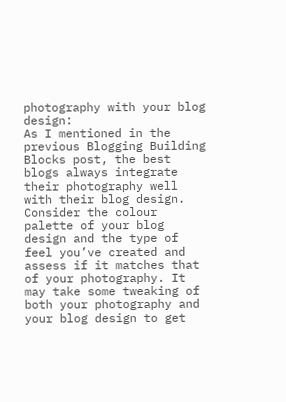photography with your blog design:
As I mentioned in the previous Blogging Building Blocks post, the best blogs always integrate their photography well with their blog design. Consider the colour palette of your blog design and the type of feel you’ve created and assess if it matches that of your photography. It may take some tweaking of both your photography and your blog design to get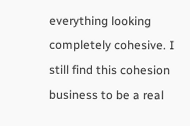everything looking completely cohesive. I still find this cohesion business to be a real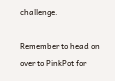challenge.

Remember to head on over to PinkPot for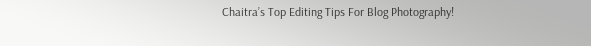Chaitra’s Top Editing Tips For Blog Photography!